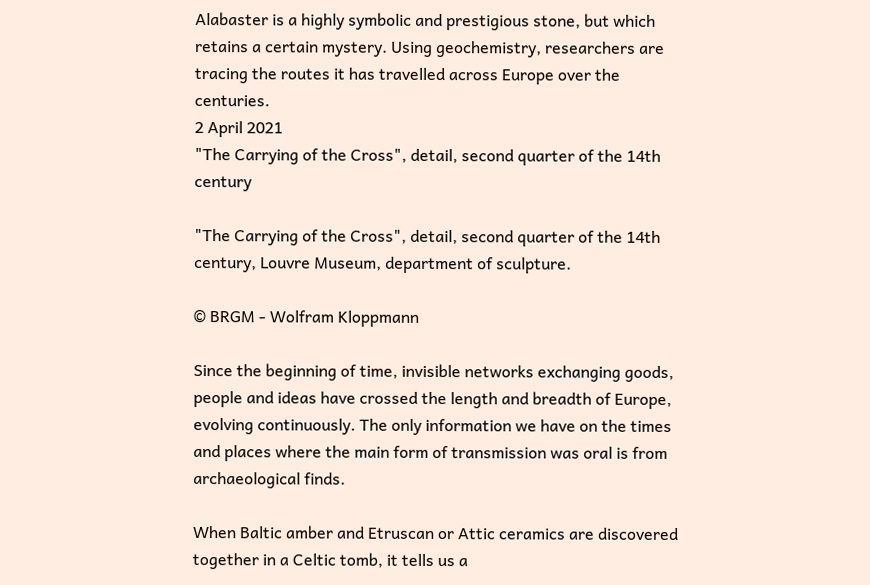Alabaster is a highly symbolic and prestigious stone, but which retains a certain mystery. Using geochemistry, researchers are tracing the routes it has travelled across Europe over the centuries.
2 April 2021
"The Carrying of the Cross", detail, second quarter of the 14th century

"The Carrying of the Cross", detail, second quarter of the 14th century, Louvre Museum, department of sculpture.

© BRGM - Wolfram Kloppmann

Since the beginning of time, invisible networks exchanging goods, people and ideas have crossed the length and breadth of Europe, evolving continuously. The only information we have on the times and places where the main form of transmission was oral is from archaeological finds.

When Baltic amber and Etruscan or Attic ceramics are discovered together in a Celtic tomb, it tells us a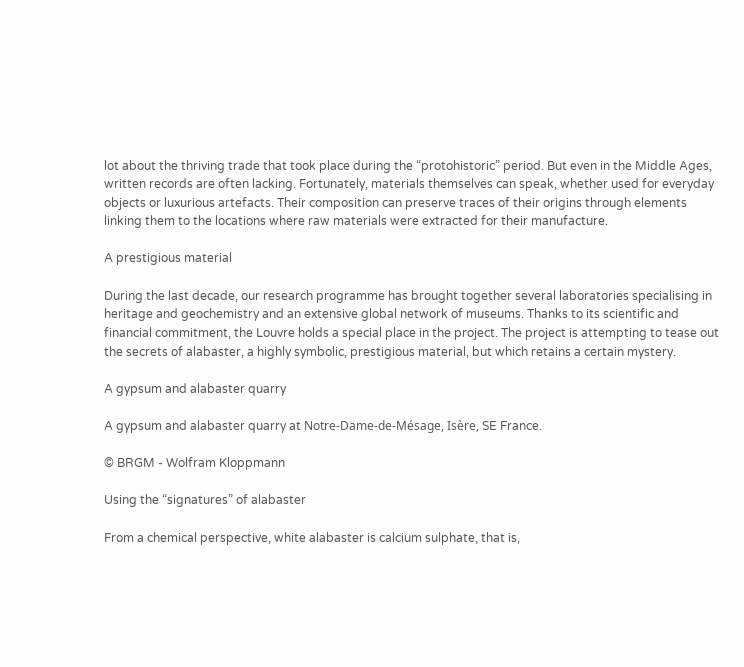lot about the thriving trade that took place during the “protohistoric” period. But even in the Middle Ages, written records are often lacking. Fortunately, materials themselves can speak, whether used for everyday objects or luxurious artefacts. Their composition can preserve traces of their origins through elements linking them to the locations where raw materials were extracted for their manufacture.

A prestigious material

During the last decade, our research programme has brought together several laboratories specialising in heritage and geochemistry and an extensive global network of museums. Thanks to its scientific and financial commitment, the Louvre holds a special place in the project. The project is attempting to tease out the secrets of alabaster, a highly symbolic, prestigious material, but which retains a certain mystery.

A gypsum and alabaster quarry

A gypsum and alabaster quarry at Notre-Dame-de-Mésage, Isère, SE France.

© BRGM - Wolfram Kloppmann

Using the “signatures” of alabaster

From a chemical perspective, white alabaster is calcium sulphate, that is,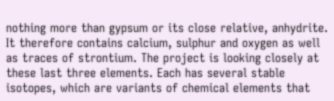nothing more than gypsum or its close relative, anhydrite. It therefore contains calcium, sulphur and oxygen as well as traces of strontium. The project is looking closely at these last three elements. Each has several stable isotopes, which are variants of chemical elements that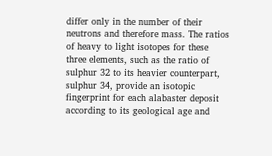differ only in the number of their neutrons and therefore mass. The ratios of heavy to light isotopes for these three elements, such as the ratio of sulphur 32 to its heavier counterpart, sulphur 34, provide an isotopic fingerprint for each alabaster deposit according to its geological age and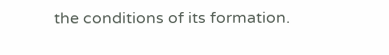the conditions of its formation.